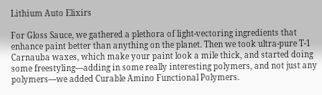Lithium Auto Elixirs

For Gloss Sauce, we gathered a plethora of light-vectoring ingredients that enhance paint better than anything on the planet. Then we took ultra-pure T-1 Carnauba waxes, which make your paint look a mile thick, and started doing some freestyling—adding in some really interesting polymers, and not just any polymers—we added Curable Amino Functional Polymers.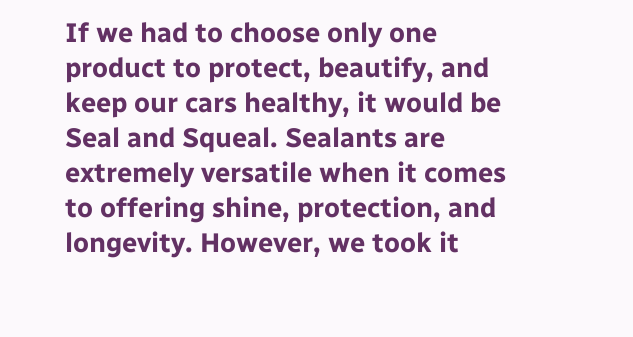If we had to choose only one product to protect, beautify, and keep our cars healthy, it would be Seal and Squeal. Sealants are extremely versatile when it comes to offering shine, protection, and longevity. However, we took it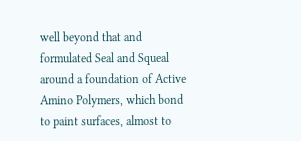well beyond that and formulated Seal and Squeal around a foundation of Active Amino Polymers, which bond to paint surfaces, almost to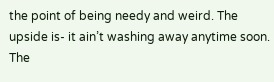the point of being needy and weird. The upside is- it ain’t washing away anytime soon. The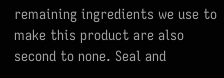remaining ingredients we use to make this product are also second to none. Seal and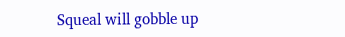Squeal will gobble up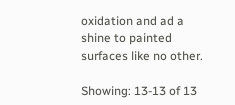oxidation and ad a shine to painted surfaces like no other.

Showing: 13-13 of 13